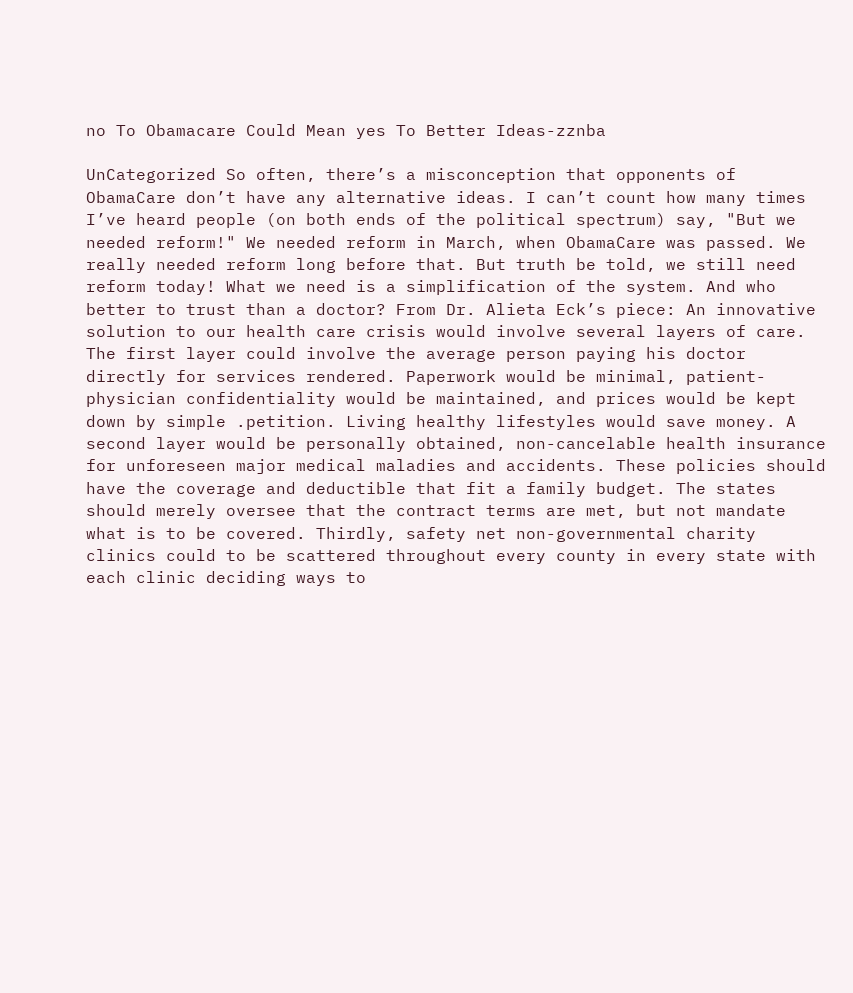no To Obamacare Could Mean yes To Better Ideas-zznba

UnCategorized So often, there’s a misconception that opponents of ObamaCare don’t have any alternative ideas. I can’t count how many times I’ve heard people (on both ends of the political spectrum) say, "But we needed reform!" We needed reform in March, when ObamaCare was passed. We really needed reform long before that. But truth be told, we still need reform today! What we need is a simplification of the system. And who better to trust than a doctor? From Dr. Alieta Eck’s piece: An innovative solution to our health care crisis would involve several layers of care. The first layer could involve the average person paying his doctor directly for services rendered. Paperwork would be minimal, patient-physician confidentiality would be maintained, and prices would be kept down by simple .petition. Living healthy lifestyles would save money. A second layer would be personally obtained, non-cancelable health insurance for unforeseen major medical maladies and accidents. These policies should have the coverage and deductible that fit a family budget. The states should merely oversee that the contract terms are met, but not mandate what is to be covered. Thirdly, safety net non-governmental charity clinics could to be scattered throughout every county in every state with each clinic deciding ways to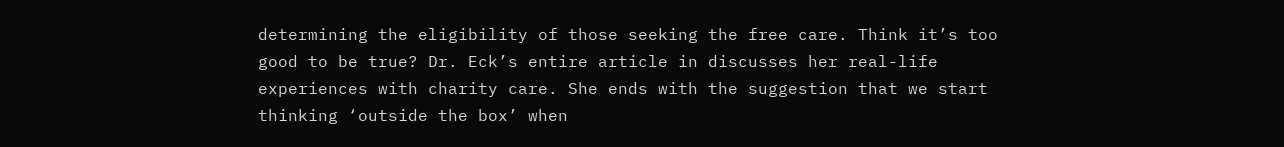determining the eligibility of those seeking the free care. Think it’s too good to be true? Dr. Eck’s entire article in discusses her real-life experiences with charity care. She ends with the suggestion that we start thinking ‘outside the box’ when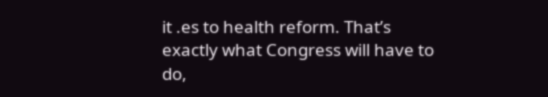it .es to health reform. That’s exactly what Congress will have to do,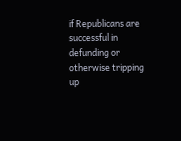if Republicans are successful in defunding or otherwise tripping up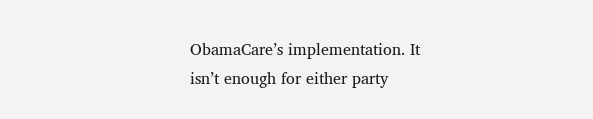ObamaCare’s implementation. It isn’t enough for either party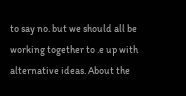to say no. but we should all be working together to .e up with alternative ideas. About the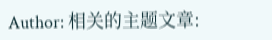Author: 相关的主题文章: